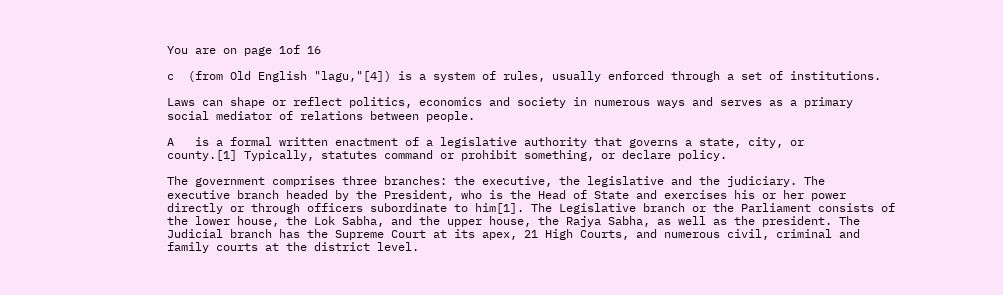You are on page 1of 16

c  (from Old English "lagu,"[4]) is a system of rules, usually enforced through a set of institutions.

Laws can shape or reflect politics, economics and society in numerous ways and serves as a primary
social mediator of relations between people.

A   is a formal written enactment of a legislative authority that governs a state, city, or
county.[1] Typically, statutes command or prohibit something, or declare policy.

The government comprises three branches: the executive, the legislative and the judiciary. The
executive branch headed by the President, who is the Head of State and exercises his or her power
directly or through officers subordinate to him[1]. The Legislative branch or the Parliament consists of
the lower house, the Lok Sabha, and the upper house, the Rajya Sabha, as well as the president. The
Judicial branch has the Supreme Court at its apex, 21 High Courts, and numerous civil, criminal and
family courts at the district level.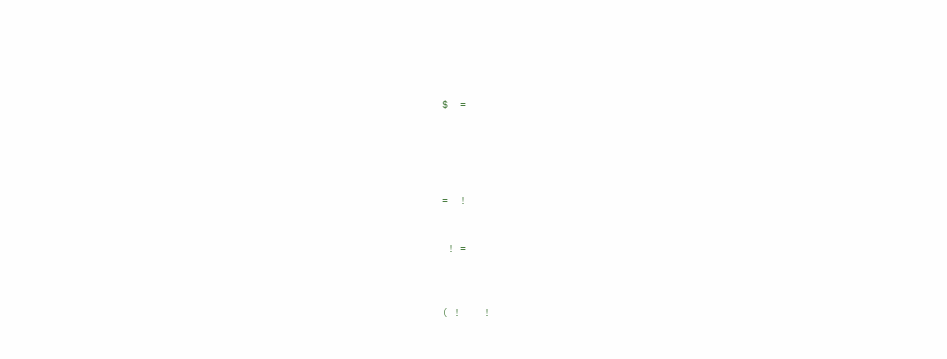$  =





=  !


 ! =



( !    !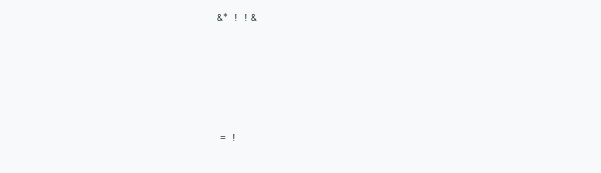&*  !  ! &





 =  !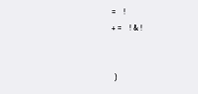=    !
+ =    ! & !


  )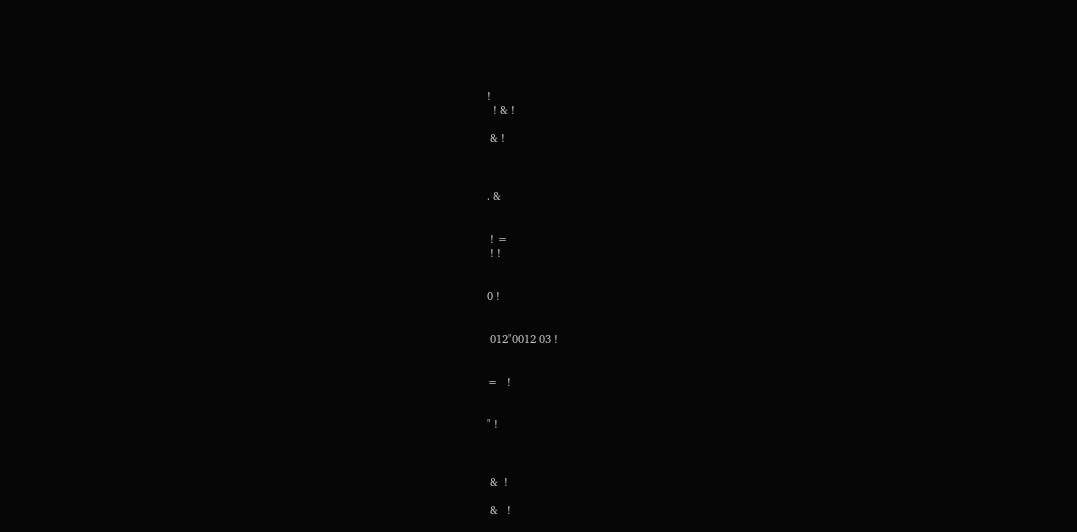!
  ! & !

 & !



. &


 ! =
 ! !


0 !


 012"0012 03 !


=   !


" !



 &  !

 &   !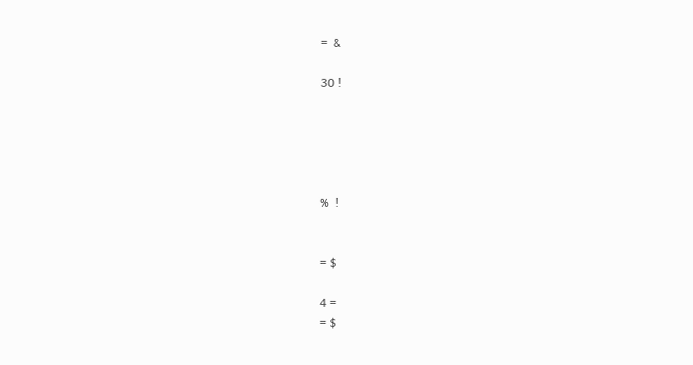=  &

30 !





%  !


= $

4 =
= $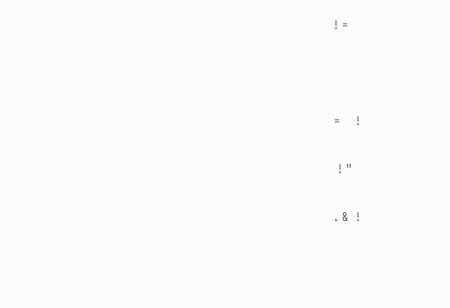! =



=    !

 ! "

. &  !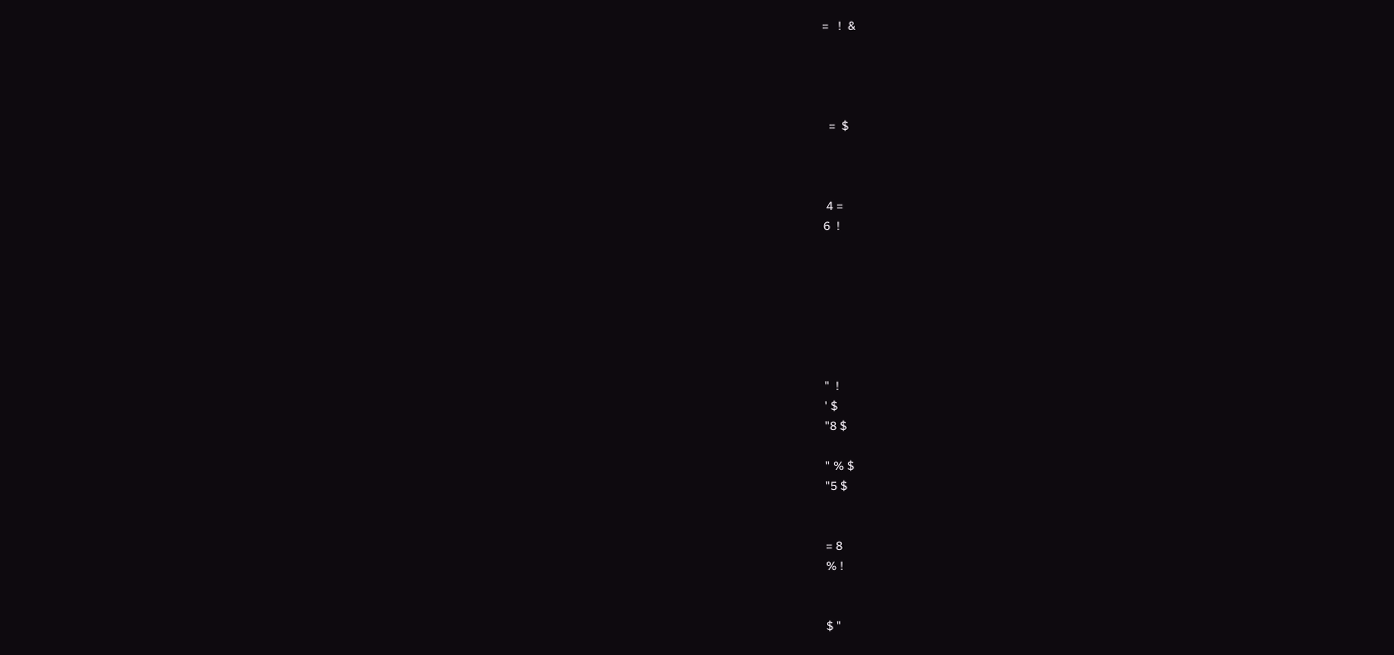=   !  &




  =  $



 4 =
6  !







"  !
' $
"8 $

" % $
"5 $


= 8
% !


$ "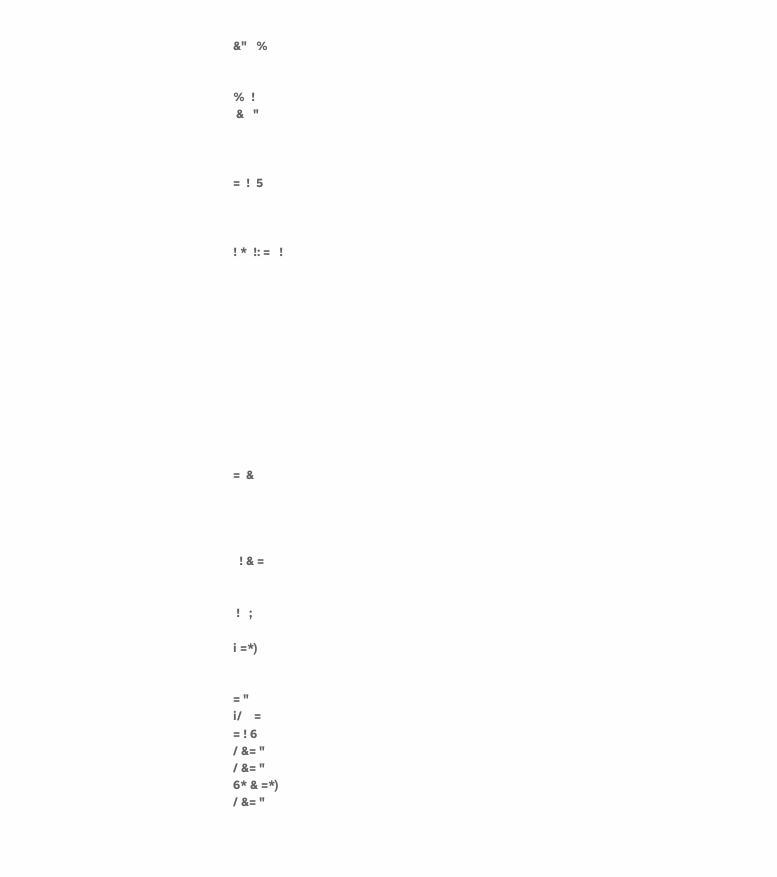&"   %


%  !
 &   "



=  !  5



! *  !: =   !












=  &




  ! & =


 !   ;

i =*)


= "
i/    =
= ! 6
/ &= "
/ &= "
6* & =*)
/ &= "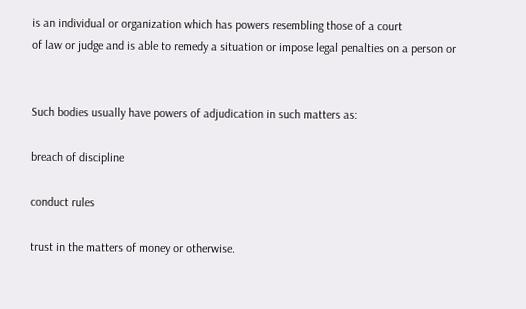is an individual or organization which has powers resembling those of a court
of law or judge and is able to remedy a situation or impose legal penalties on a person or


Such bodies usually have powers of adjudication in such matters as:

breach of discipline

conduct rules

trust in the matters of money or otherwise.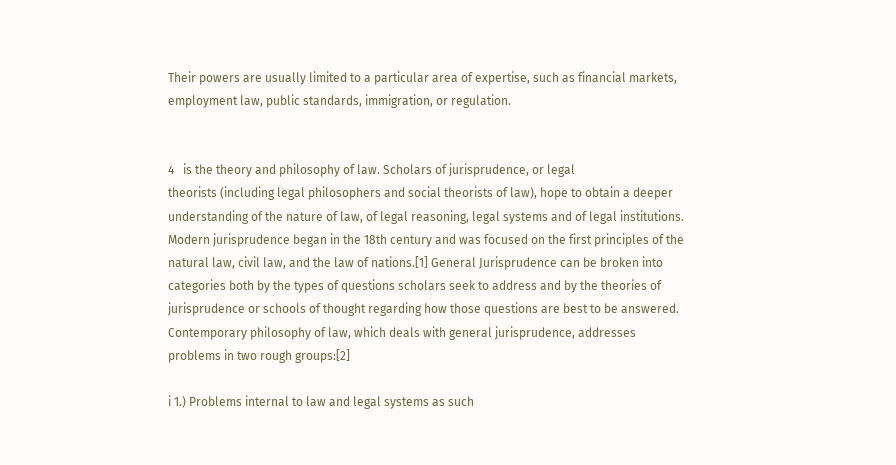Their powers are usually limited to a particular area of expertise, such as financial markets,
employment law, public standards, immigration, or regulation.


4   is the theory and philosophy of law. Scholars of jurisprudence, or legal
theorists (including legal philosophers and social theorists of law), hope to obtain a deeper
understanding of the nature of law, of legal reasoning, legal systems and of legal institutions.
Modern jurisprudence began in the 18th century and was focused on the first principles of the
natural law, civil law, and the law of nations.[1] General Jurisprudence can be broken into
categories both by the types of questions scholars seek to address and by the theories of
jurisprudence or schools of thought regarding how those questions are best to be answered.
Contemporary philosophy of law, which deals with general jurisprudence, addresses
problems in two rough groups:[2]

i 1.) Problems internal to law and legal systems as such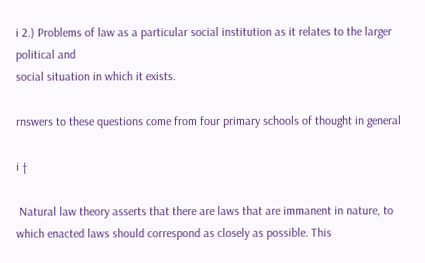i 2.) Problems of law as a particular social institution as it relates to the larger political and
social situation in which it exists.

rnswers to these questions come from four primary schools of thought in general

i †

 Natural law theory asserts that there are laws that are immanent in nature, to
which enacted laws should correspond as closely as possible. This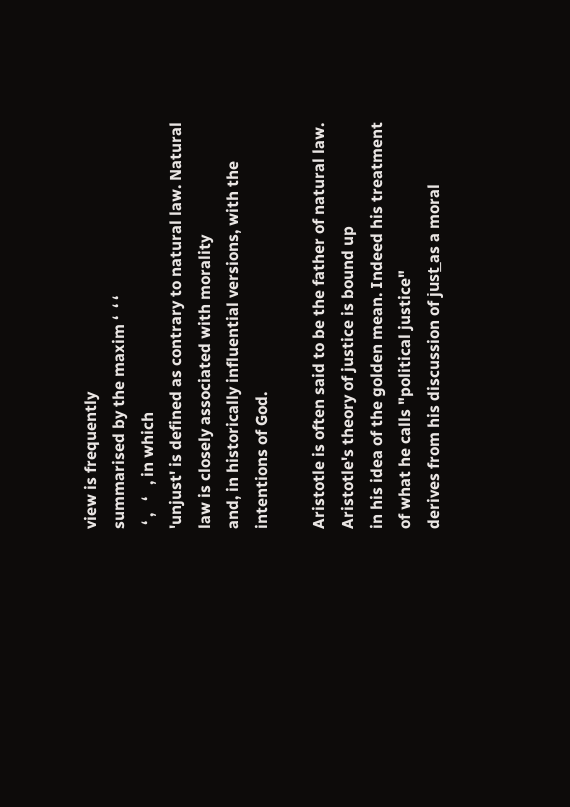view is frequently
summarised by the maxim ‘  ‘ ‘
 ‘ ,   ‘   , in which
'unjust' is defined as contrary to natural law. Natural law is closely associated with morality
and, in historically influential versions, with the intentions of God.

Aristotle is often said to be the father of natural law. Aristotle's theory of justice is bound up
in his idea of the golden mean. Indeed his treatment of what he calls "political justice"
derives from his discussion of just͟ as a moral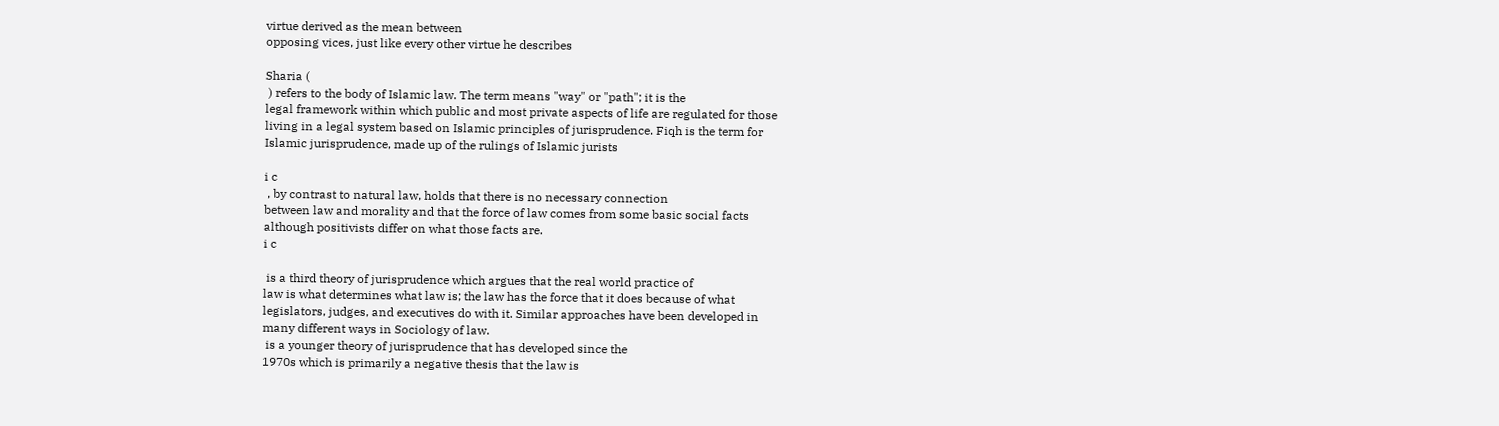virtue derived as the mean between
opposing vices, just like every other virtue he describes

Sharia (
 ) refers to the body of Islamic law. The term means "way" or "path"; it is the
legal framework within which public and most private aspects of life are regulated for those
living in a legal system based on Islamic principles of jurisprudence. Fiqh is the term for
Islamic jurisprudence, made up of the rulings of Islamic jurists

i c
 , by contrast to natural law, holds that there is no necessary connection
between law and morality and that the force of law comes from some basic social facts
although positivists differ on what those facts are.
i c

 is a third theory of jurisprudence which argues that the real world practice of
law is what determines what law is; the law has the force that it does because of what
legislators, judges, and executives do with it. Similar approaches have been developed in
many different ways in Sociology of law.
 is a younger theory of jurisprudence that has developed since the
1970s which is primarily a negative thesis that the law is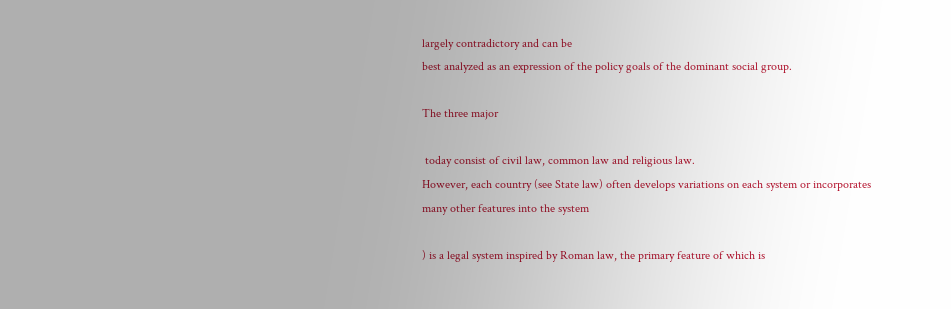largely contradictory and can be
best analyzed as an expression of the policy goals of the dominant social group.

The three major

 today consist of civil law, common law and religious law.
However, each country (see State law) often develops variations on each system or incorporates
many other features into the system

) is a legal system inspired by Roman law, the primary feature of which is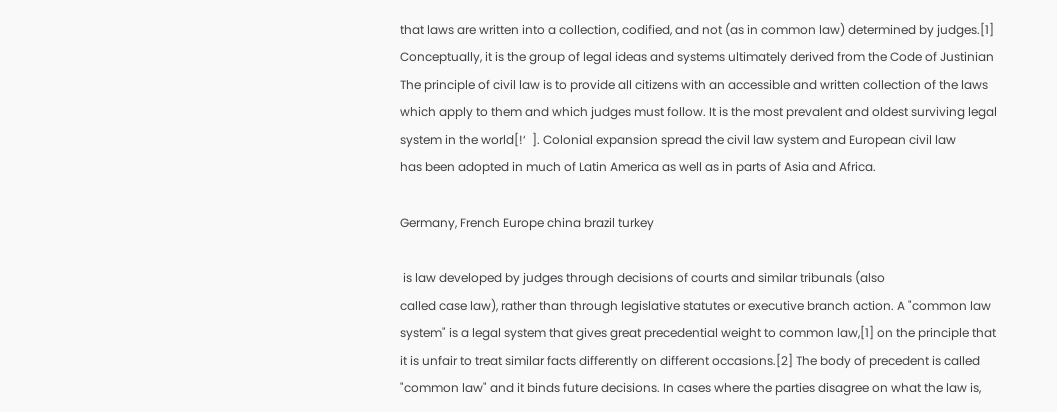that laws are written into a collection, codified, and not (as in common law) determined by judges.[1]
Conceptually, it is the group of legal ideas and systems ultimately derived from the Code of Justinian
The principle of civil law is to provide all citizens with an accessible and written collection of the laws
which apply to them and which judges must follow. It is the most prevalent and oldest surviving legal
system in the world[!‘  ]. Colonial expansion spread the civil law system and European civil law
has been adopted in much of Latin America as well as in parts of Asia and Africa.

Germany, French Europe china brazil turkey

 is law developed by judges through decisions of courts and similar tribunals (also
called case law), rather than through legislative statutes or executive branch action. A "common law
system" is a legal system that gives great precedential weight to common law,[1] on the principle that
it is unfair to treat similar facts differently on different occasions.[2] The body of precedent is called
"common law" and it binds future decisions. In cases where the parties disagree on what the law is,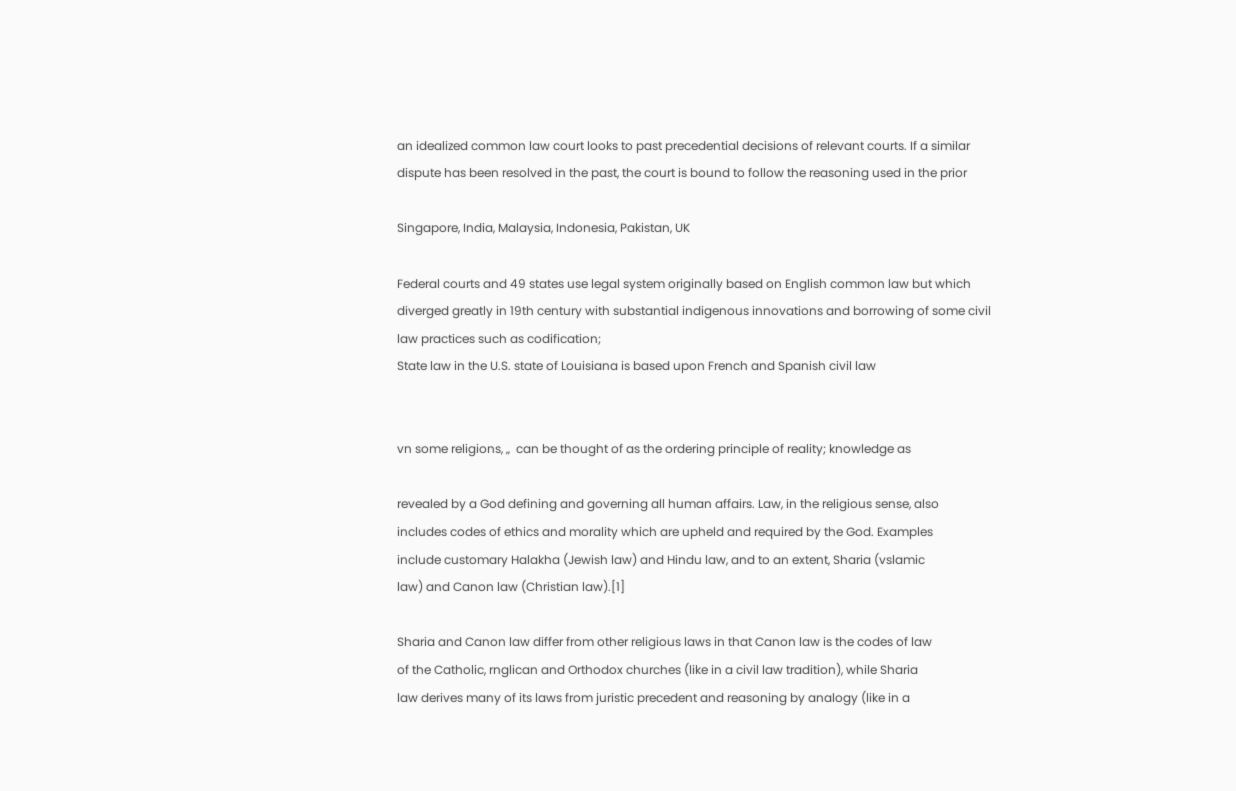an idealized common law court looks to past precedential decisions of relevant courts. If a similar
dispute has been resolved in the past, the court is bound to follow the reasoning used in the prior

Singapore, India, Malaysia, Indonesia, Pakistan, UK

Federal courts and 49 states use legal system originally based on English common law but which
diverged greatly in 19th century with substantial indigenous innovations and borrowing of some civil
law practices such as codification;
State law in the U.S. state of Louisiana is based upon French and Spanish civil law


vn some religions, „  can be thought of as the ordering principle of reality; knowledge as

revealed by a God defining and governing all human affairs. Law, in the religious sense, also
includes codes of ethics and morality which are upheld and required by the God. Examples
include customary Halakha (Jewish law) and Hindu law, and to an extent, Sharia (vslamic
law) and Canon law (Christian law).[1]

Sharia and Canon law differ from other religious laws in that Canon law is the codes of law
of the Catholic, rnglican and Orthodox churches (like in a civil law tradition), while Sharia
law derives many of its laws from juristic precedent and reasoning by analogy (like in a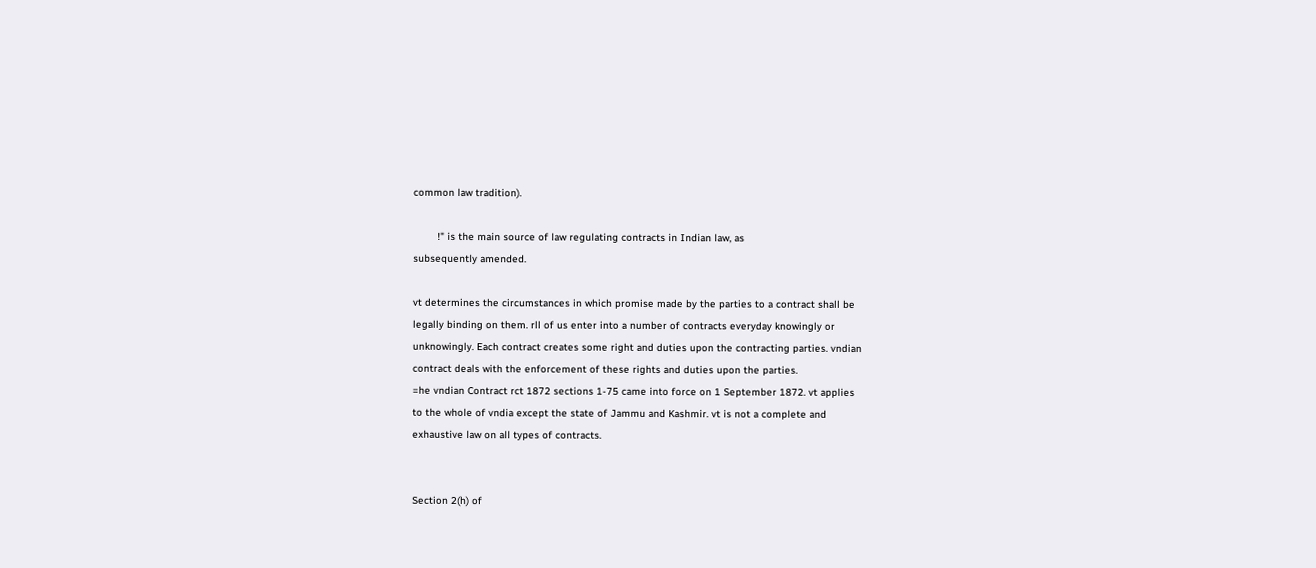common law tradition).

        !" is the main source of law regulating contracts in Indian law, as
subsequently amended.

vt determines the circumstances in which promise made by the parties to a contract shall be
legally binding on them. rll of us enter into a number of contracts everyday knowingly or
unknowingly. Each contract creates some right and duties upon the contracting parties. vndian
contract deals with the enforcement of these rights and duties upon the parties.
=he vndian Contract rct 1872 sections 1-75 came into force on 1 September 1872. vt applies
to the whole of vndia except the state of Jammu and Kashmir. vt is not a complete and
exhaustive law on all types of contracts.


Section 2(h) of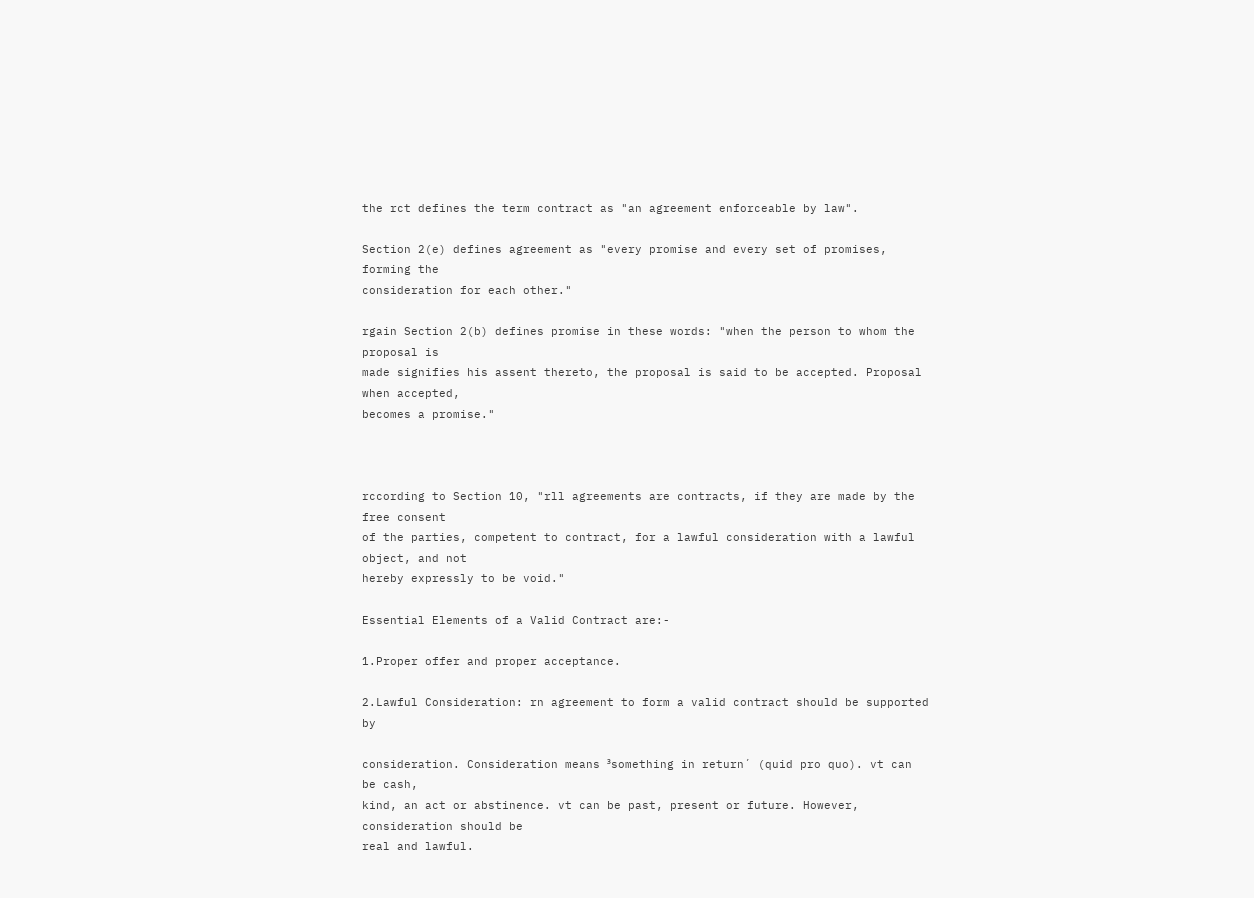the rct defines the term contract as "an agreement enforceable by law".

Section 2(e) defines agreement as "every promise and every set of promises, forming the
consideration for each other."

rgain Section 2(b) defines promise in these words: "when the person to whom the proposal is
made signifies his assent thereto, the proposal is said to be accepted. Proposal when accepted,
becomes a promise."



rccording to Section 10, "rll agreements are contracts, if they are made by the free consent
of the parties, competent to contract, for a lawful consideration with a lawful object, and not
hereby expressly to be void."

Essential Elements of a Valid Contract are:-

1.Proper offer and proper acceptance.

2.Lawful Consideration: rn agreement to form a valid contract should be supported by

consideration. Consideration means ³something in return´ (quid pro quo). vt can be cash,
kind, an act or abstinence. vt can be past, present or future. However, consideration should be
real and lawful.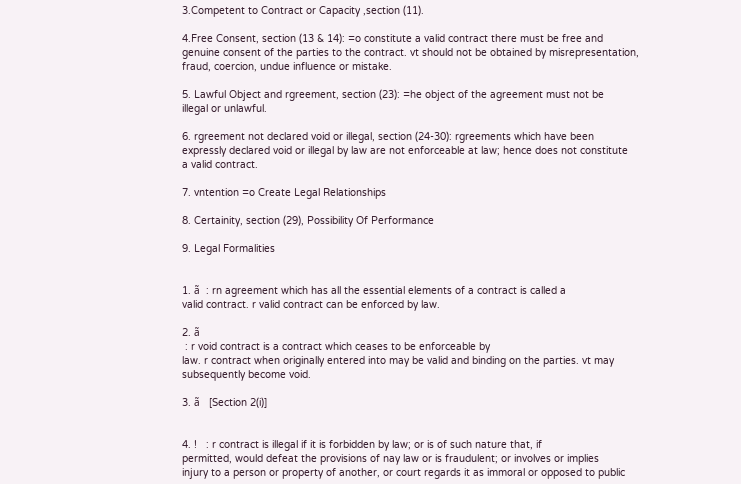3.Competent to Contract or Capacity ,section (11).

4.Free Consent, section (13 & 14): =o constitute a valid contract there must be free and
genuine consent of the parties to the contract. vt should not be obtained by misrepresentation,
fraud, coercion, undue influence or mistake.

5. Lawful Object and rgreement, section (23): =he object of the agreement must not be
illegal or unlawful.

6. rgreement not declared void or illegal, section (24-30): rgreements which have been
expressly declared void or illegal by law are not enforceable at law; hence does not constitute
a valid contract.

7. vntention =o Create Legal Relationships

8. Certainity, section (29), Possibility Of Performance

9. Legal Formalities


1. ã  : rn agreement which has all the essential elements of a contract is called a
valid contract. r valid contract can be enforced by law.

2. ã
 : r void contract is a contract which ceases to be enforceable by
law. r contract when originally entered into may be valid and binding on the parties. vt may
subsequently become void.

3. ã   [Section 2(i)]


4. !   : r contract is illegal if it is forbidden by law; or is of such nature that, if
permitted, would defeat the provisions of nay law or is fraudulent; or involves or implies
injury to a person or property of another, or court regards it as immoral or opposed to public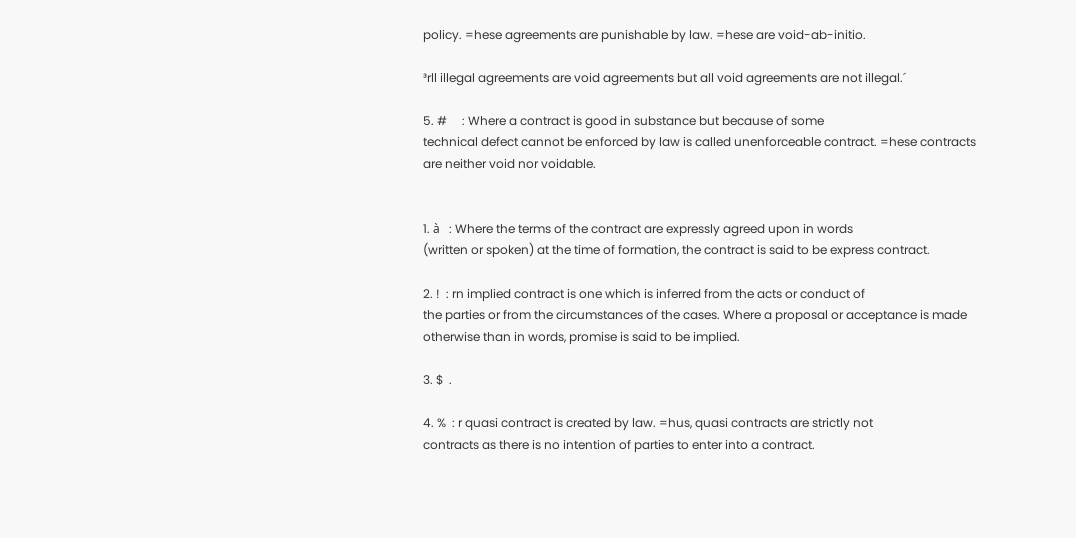policy. =hese agreements are punishable by law. =hese are void-ab-initio.

³rll illegal agreements are void agreements but all void agreements are not illegal.´

5. #     : Where a contract is good in substance but because of some
technical defect cannot be enforced by law is called unenforceable contract. =hese contracts
are neither void nor voidable.


1. à   : Where the terms of the contract are expressly agreed upon in words
(written or spoken) at the time of formation, the contract is said to be express contract.

2. !  : rn implied contract is one which is inferred from the acts or conduct of
the parties or from the circumstances of the cases. Where a proposal or acceptance is made
otherwise than in words, promise is said to be implied.

3. $  .

4. %  : r quasi contract is created by law. =hus, quasi contracts are strictly not
contracts as there is no intention of parties to enter into a contract.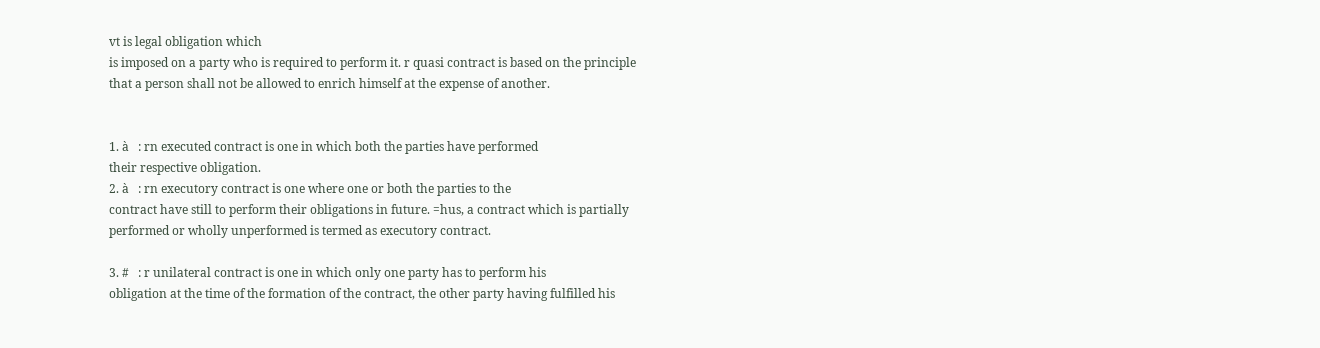vt is legal obligation which
is imposed on a party who is required to perform it. r quasi contract is based on the principle
that a person shall not be allowed to enrich himself at the expense of another.


1. à   : rn executed contract is one in which both the parties have performed
their respective obligation.
2. à   : rn executory contract is one where one or both the parties to the
contract have still to perform their obligations in future. =hus, a contract which is partially
performed or wholly unperformed is termed as executory contract.

3. #   : r unilateral contract is one in which only one party has to perform his
obligation at the time of the formation of the contract, the other party having fulfilled his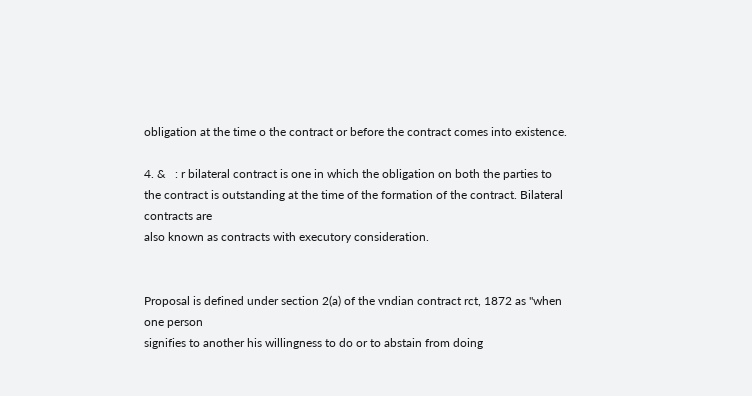obligation at the time o the contract or before the contract comes into existence.

4. &   : r bilateral contract is one in which the obligation on both the parties to
the contract is outstanding at the time of the formation of the contract. Bilateral contracts are
also known as contracts with executory consideration.


Proposal is defined under section 2(a) of the vndian contract rct, 1872 as "when one person
signifies to another his willingness to do or to abstain from doing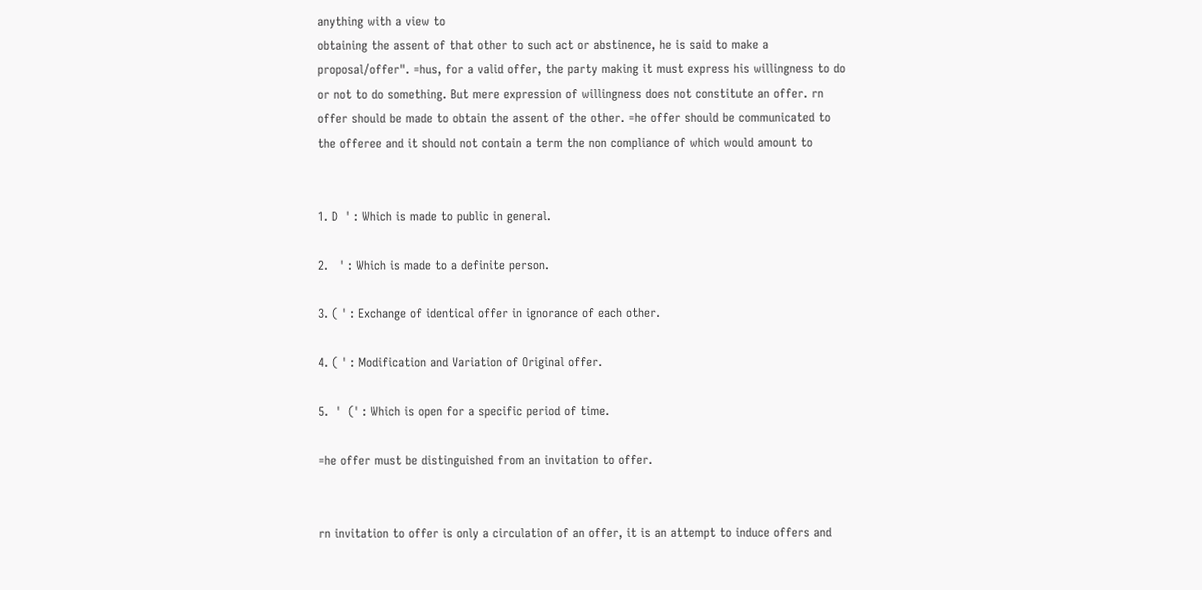anything with a view to
obtaining the assent of that other to such act or abstinence, he is said to make a
proposal/offer". =hus, for a valid offer, the party making it must express his willingness to do
or not to do something. But mere expression of willingness does not constitute an offer. rn
offer should be made to obtain the assent of the other. =he offer should be communicated to
the offeree and it should not contain a term the non compliance of which would amount to


1. D  ' : Which is made to public in general.

2.   ' : Which is made to a definite person.

3. ( ' : Exchange of identical offer in ignorance of each other.

4. ( ' : Modification and Variation of Original offer.

5.  '  (' : Which is open for a specific period of time.

=he offer must be distinguished from an invitation to offer.


rn invitation to offer is only a circulation of an offer, it is an attempt to induce offers and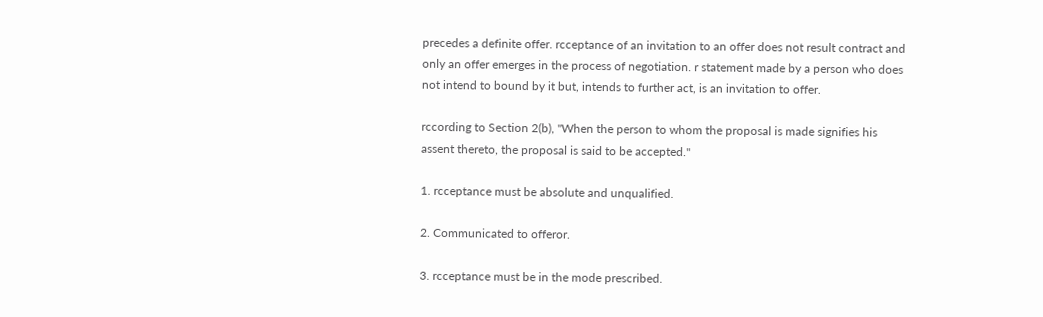precedes a definite offer. rcceptance of an invitation to an offer does not result contract and
only an offer emerges in the process of negotiation. r statement made by a person who does
not intend to bound by it but, intends to further act, is an invitation to offer.

rccording to Section 2(b), "When the person to whom the proposal is made signifies his
assent thereto, the proposal is said to be accepted."

1. rcceptance must be absolute and unqualified.

2. Communicated to offeror.

3. rcceptance must be in the mode prescribed.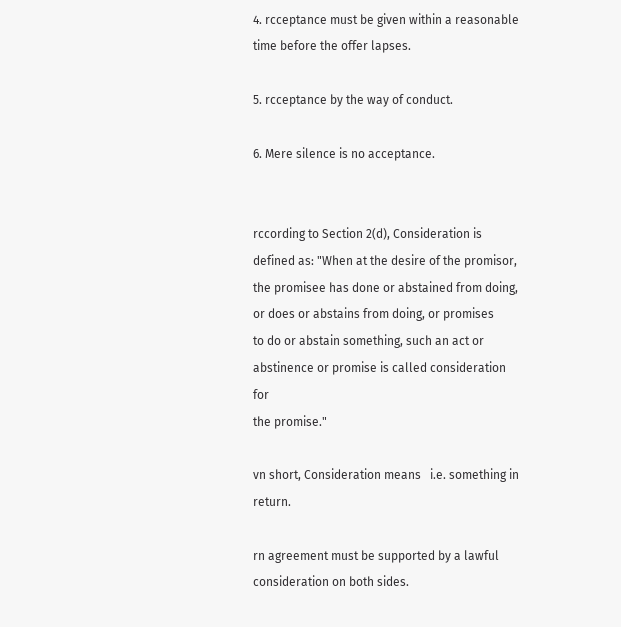4. rcceptance must be given within a reasonable time before the offer lapses.

5. rcceptance by the way of conduct.

6. Mere silence is no acceptance.


rccording to Section 2(d), Consideration is defined as: "When at the desire of the promisor,
the promisee has done or abstained from doing, or does or abstains from doing, or promises
to do or abstain something, such an act or abstinence or promise is called consideration for
the promise."

vn short, Consideration means   i.e. something in return.

rn agreement must be supported by a lawful consideration on both sides.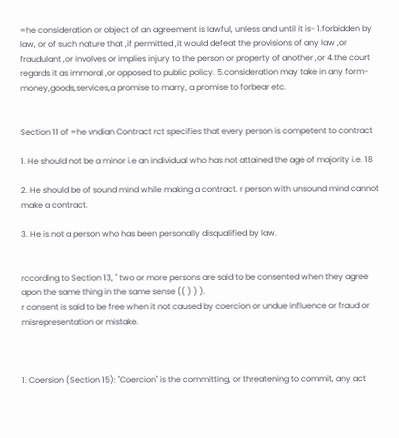=he consideration or object of an agreement is lawful, unless and until it is- 1.forbidden by
law, or of such nature that ,if permitted ,it would defeat the provisions of any law ,or
fraudulant ,or involves or implies injury to the person or property of another ,or 4.the court
regards it as immoral ,or opposed to public policy. 5.consideration may take in any form-
money,goods,services,a promise to marry, a promise to forbear etc.


Section 11 of =he vndian Contract rct specifies that every person is competent to contract

1. He should not be a minor i.e an individual who has not attained the age of majority i.e. 18

2. He should be of sound mind while making a contract. r person with unsound mind cannot
make a contract.

3. He is not a person who has been personally disqualified by law.


rccording to Section 13, " two or more persons are said to be consented when they agree
apon the same thing in the same sense (( ) ) ).
r consent is said to be free when it not caused by coercion or undue influence or fraud or
misrepresentation or mistake.



1. Coersion (Section 15): "Coercion" is the committing, or threatening to commit, any act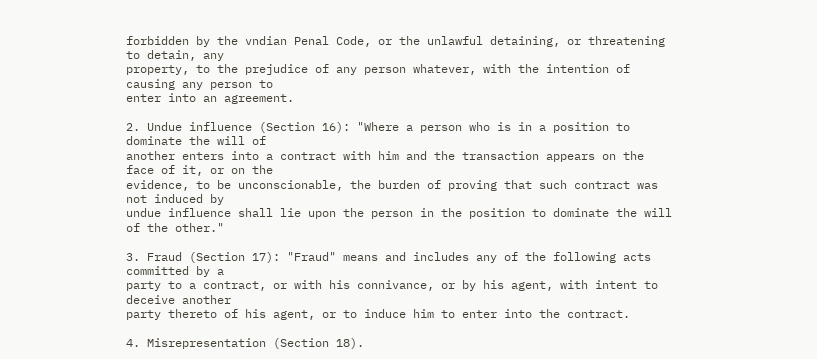forbidden by the vndian Penal Code, or the unlawful detaining, or threatening to detain, any
property, to the prejudice of any person whatever, with the intention of causing any person to
enter into an agreement.

2. Undue influence (Section 16): "Where a person who is in a position to dominate the will of
another enters into a contract with him and the transaction appears on the face of it, or on the
evidence, to be unconscionable, the burden of proving that such contract was not induced by
undue influence shall lie upon the person in the position to dominate the will of the other."

3. Fraud (Section 17): "Fraud" means and includes any of the following acts committed by a
party to a contract, or with his connivance, or by his agent, with intent to deceive another
party thereto of his agent, or to induce him to enter into the contract.

4. Misrepresentation (Section 18).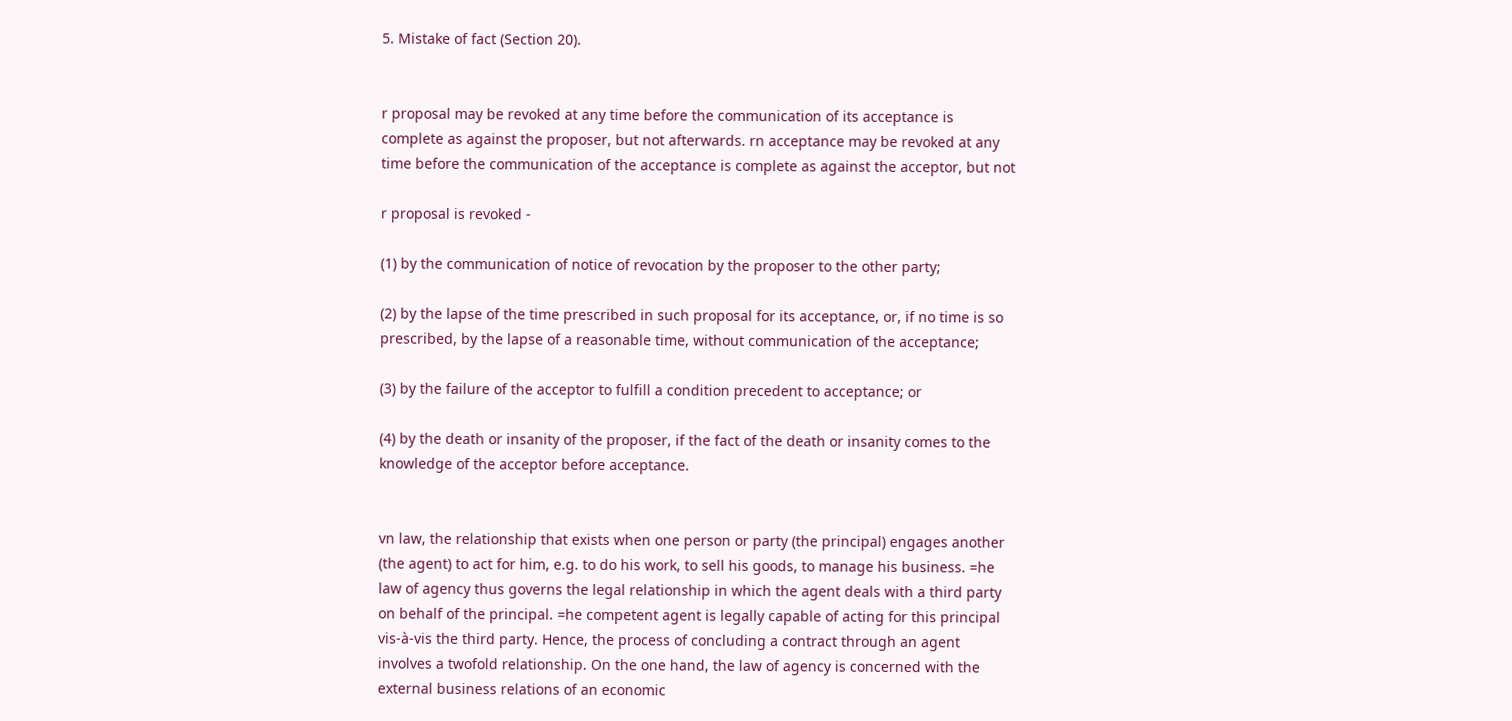5. Mistake of fact (Section 20).


r proposal may be revoked at any time before the communication of its acceptance is
complete as against the proposer, but not afterwards. rn acceptance may be revoked at any
time before the communication of the acceptance is complete as against the acceptor, but not

r proposal is revoked -

(1) by the communication of notice of revocation by the proposer to the other party;

(2) by the lapse of the time prescribed in such proposal for its acceptance, or, if no time is so
prescribed, by the lapse of a reasonable time, without communication of the acceptance;

(3) by the failure of the acceptor to fulfill a condition precedent to acceptance; or

(4) by the death or insanity of the proposer, if the fact of the death or insanity comes to the
knowledge of the acceptor before acceptance.


vn law, the relationship that exists when one person or party (the principal) engages another
(the agent) to act for him, e.g. to do his work, to sell his goods, to manage his business. =he
law of agency thus governs the legal relationship in which the agent deals with a third party
on behalf of the principal. =he competent agent is legally capable of acting for this principal
vis-à-vis the third party. Hence, the process of concluding a contract through an agent
involves a twofold relationship. On the one hand, the law of agency is concerned with the
external business relations of an economic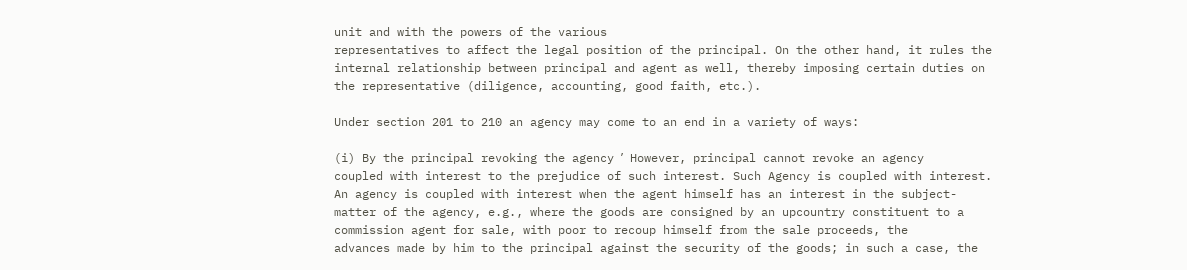unit and with the powers of the various
representatives to affect the legal position of the principal. On the other hand, it rules the
internal relationship between principal and agent as well, thereby imposing certain duties on
the representative (diligence, accounting, good faith, etc.).

Under section 201 to 210 an agency may come to an end in a variety of ways:

(i) By the principal revoking the agency ʹ However, principal cannot revoke an agency
coupled with interest to the prejudice of such interest. Such Agency is coupled with interest.
An agency is coupled with interest when the agent himself has an interest in the subject-
matter of the agency, e.g., where the goods are consigned by an upcountry constituent to a
commission agent for sale, with poor to recoup himself from the sale proceeds, the
advances made by him to the principal against the security of the goods; in such a case, the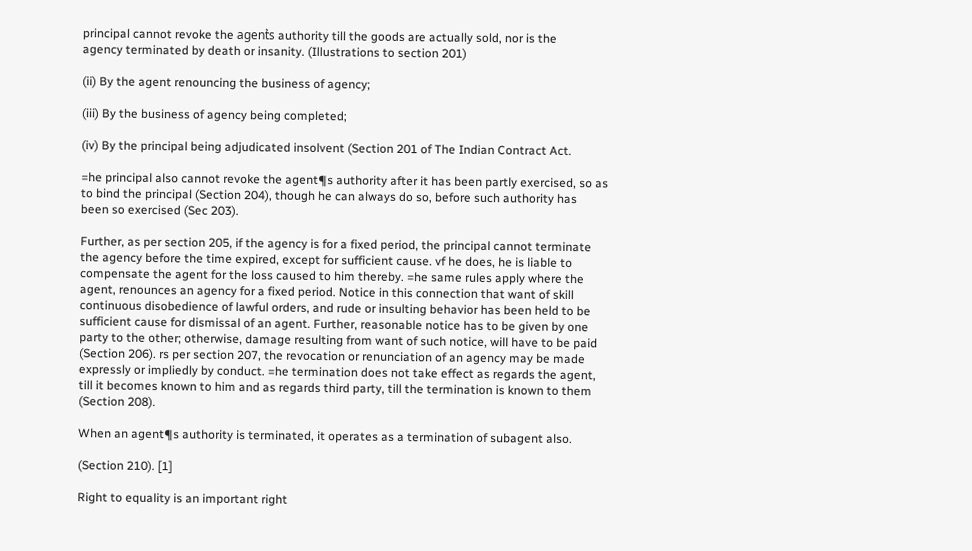principal cannot revoke the agent͛s authority till the goods are actually sold, nor is the
agency terminated by death or insanity. (Illustrations to section 201)

(ii) By the agent renouncing the business of agency;

(iii) By the business of agency being completed;

(iv) By the principal being adjudicated insolvent (Section 201 of The Indian Contract Act.

=he principal also cannot revoke the agent¶s authority after it has been partly exercised, so as
to bind the principal (Section 204), though he can always do so, before such authority has
been so exercised (Sec 203).

Further, as per section 205, if the agency is for a fixed period, the principal cannot terminate
the agency before the time expired, except for sufficient cause. vf he does, he is liable to
compensate the agent for the loss caused to him thereby. =he same rules apply where the
agent, renounces an agency for a fixed period. Notice in this connection that want of skill
continuous disobedience of lawful orders, and rude or insulting behavior has been held to be
sufficient cause for dismissal of an agent. Further, reasonable notice has to be given by one
party to the other; otherwise, damage resulting from want of such notice, will have to be paid
(Section 206). rs per section 207, the revocation or renunciation of an agency may be made
expressly or impliedly by conduct. =he termination does not take effect as regards the agent,
till it becomes known to him and as regards third party, till the termination is known to them
(Section 208).

When an agent¶s authority is terminated, it operates as a termination of subagent also.

(Section 210). [1]

Right to equality is an important right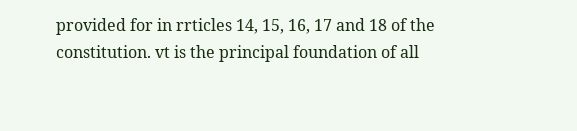provided for in rrticles 14, 15, 16, 17 and 18 of the
constitution. vt is the principal foundation of all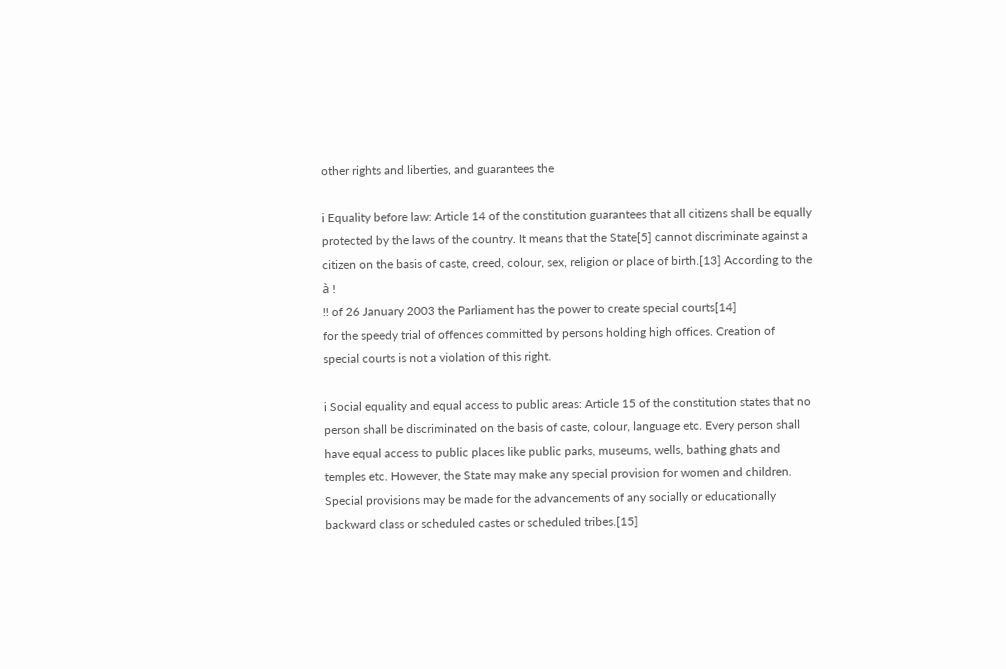other rights and liberties, and guarantees the

i Equality before law: Article 14 of the constitution guarantees that all citizens shall be equally
protected by the laws of the country. It means that the State[5] cannot discriminate against a
citizen on the basis of caste, creed, colour, sex, religion or place of birth.[13] According to the
à !
!! of 26 January 2003 the Parliament has the power to create special courts[14]
for the speedy trial of offences committed by persons holding high offices. Creation of
special courts is not a violation of this right.

i Social equality and equal access to public areas: Article 15 of the constitution states that no
person shall be discriminated on the basis of caste, colour, language etc. Every person shall
have equal access to public places like public parks, museums, wells, bathing ghats and
temples etc. However, the State may make any special provision for women and children.
Special provisions may be made for the advancements of any socially or educationally
backward class or scheduled castes or scheduled tribes.[15]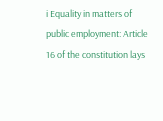i Equality in matters of public employment: Article 16 of the constitution lays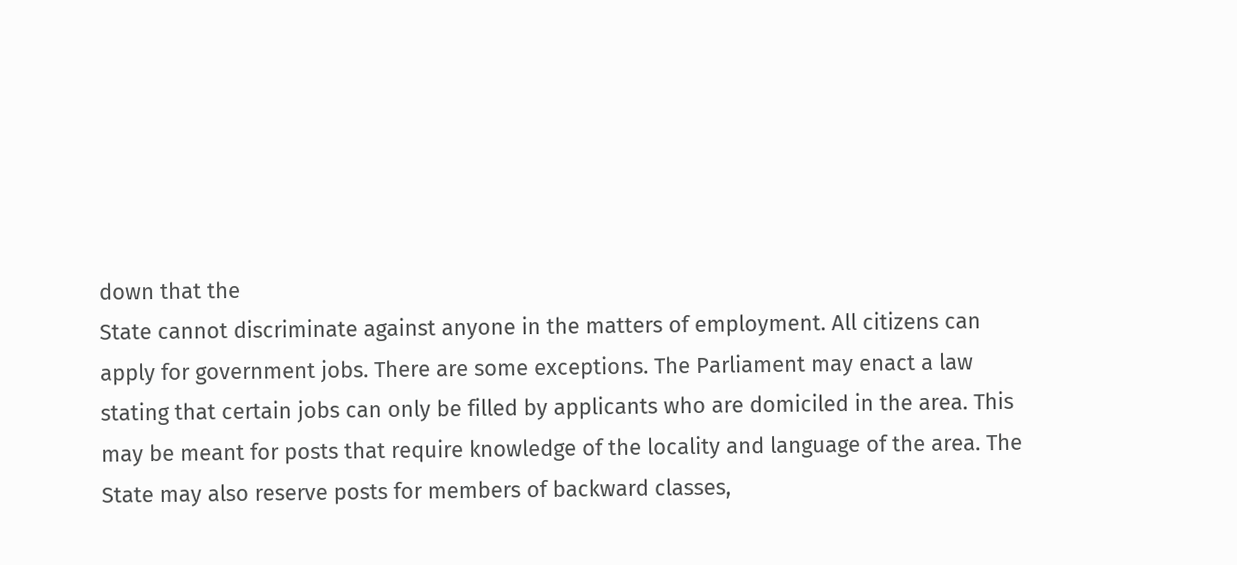down that the
State cannot discriminate against anyone in the matters of employment. All citizens can
apply for government jobs. There are some exceptions. The Parliament may enact a law
stating that certain jobs can only be filled by applicants who are domiciled in the area. This
may be meant for posts that require knowledge of the locality and language of the area. The
State may also reserve posts for members of backward classes,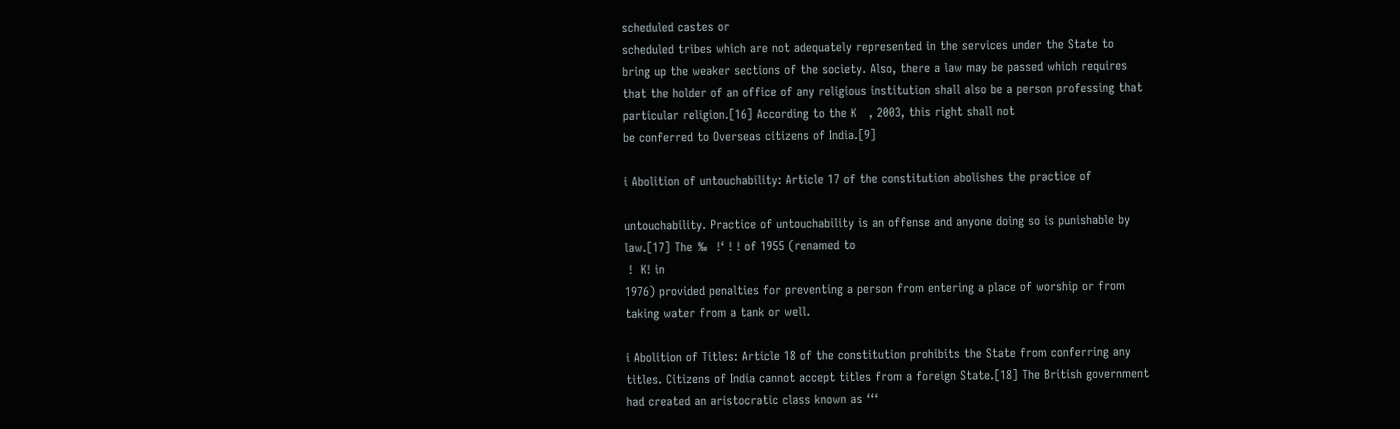scheduled castes or
scheduled tribes which are not adequately represented in the services under the State to
bring up the weaker sections of the society. Also, there a law may be passed which requires
that the holder of an office of any religious institution shall also be a person professing that
particular religion.[16] According to the K   , 2003, this right shall not
be conferred to Overseas citizens of India.[9]

i Abolition of untouchability: Article 17 of the constitution abolishes the practice of

untouchability. Practice of untouchability is an offense and anyone doing so is punishable by
law.[17] The ‰  !‘ ! ! of 1955 (renamed to
 !  K! in
1976) provided penalties for preventing a person from entering a place of worship or from
taking water from a tank or well.

i Abolition of Titles: Article 18 of the constitution prohibits the State from conferring any
titles. Citizens of India cannot accept titles from a foreign State.[18] The British government
had created an aristocratic class known as ‘‘‘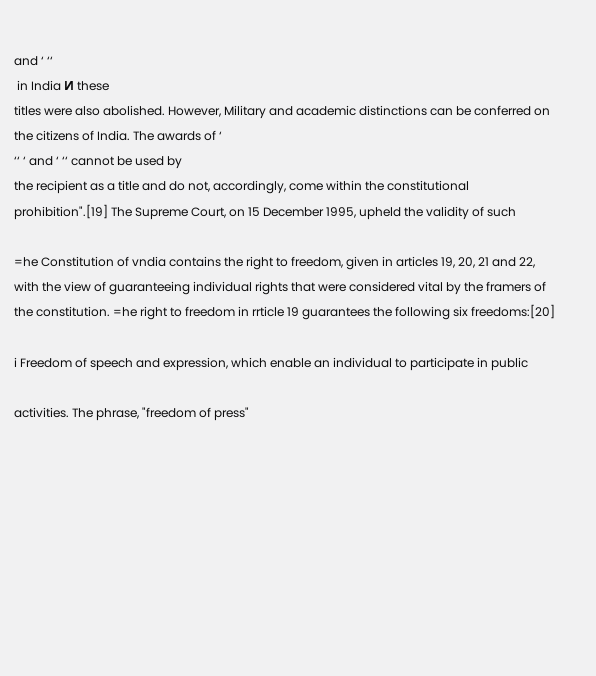and ‘ ‘‘
 in India Ͷ these
titles were also abolished. However, Military and academic distinctions can be conferred on
the citizens of India. The awards of ‘
‘‘ ‘ and ‘ ‘‘ cannot be used by
the recipient as a title and do not, accordingly, come within the constitutional
prohibition".[19] The Supreme Court, on 15 December 1995, upheld the validity of such

=he Constitution of vndia contains the right to freedom, given in articles 19, 20, 21 and 22,
with the view of guaranteeing individual rights that were considered vital by the framers of
the constitution. =he right to freedom in rrticle 19 guarantees the following six freedoms:[20]

i Freedom of speech and expression, which enable an individual to participate in public

activities. The phrase, "freedom of press"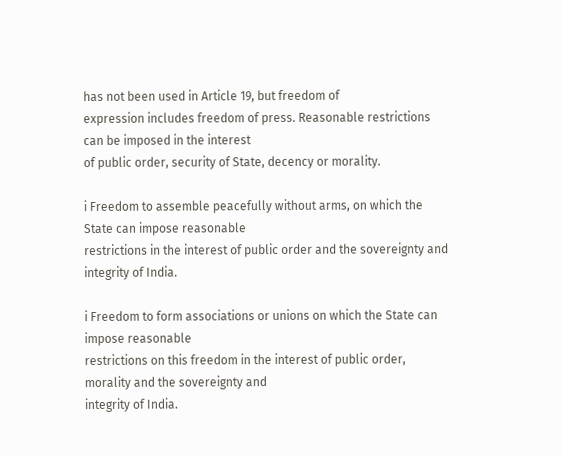has not been used in Article 19, but freedom of
expression includes freedom of press. Reasonable restrictions can be imposed in the interest
of public order, security of State, decency or morality.

i Freedom to assemble peacefully without arms, on which the State can impose reasonable
restrictions in the interest of public order and the sovereignty and integrity of India.

i Freedom to form associations or unions on which the State can impose reasonable
restrictions on this freedom in the interest of public order, morality and the sovereignty and
integrity of India.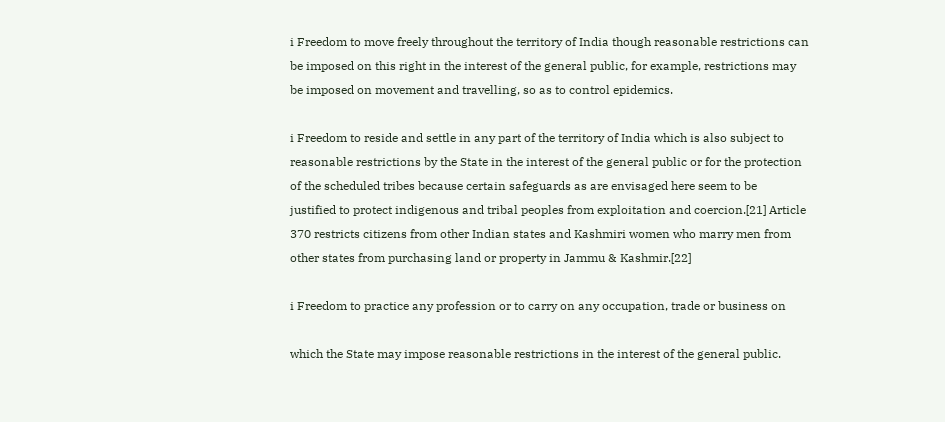i Freedom to move freely throughout the territory of India though reasonable restrictions can
be imposed on this right in the interest of the general public, for example, restrictions may
be imposed on movement and travelling, so as to control epidemics.

i Freedom to reside and settle in any part of the territory of India which is also subject to
reasonable restrictions by the State in the interest of the general public or for the protection
of the scheduled tribes because certain safeguards as are envisaged here seem to be
justified to protect indigenous and tribal peoples from exploitation and coercion.[21] Article
370 restricts citizens from other Indian states and Kashmiri women who marry men from
other states from purchasing land or property in Jammu & Kashmir.[22]

i Freedom to practice any profession or to carry on any occupation, trade or business on

which the State may impose reasonable restrictions in the interest of the general public.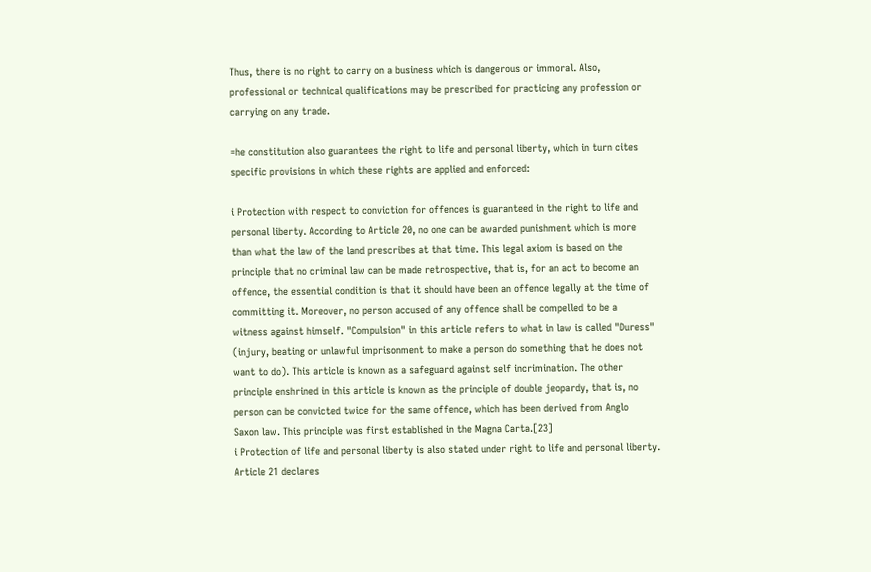Thus, there is no right to carry on a business which is dangerous or immoral. Also,
professional or technical qualifications may be prescribed for practicing any profession or
carrying on any trade.

=he constitution also guarantees the right to life and personal liberty, which in turn cites
specific provisions in which these rights are applied and enforced:

i Protection with respect to conviction for offences is guaranteed in the right to life and
personal liberty. According to Article 20, no one can be awarded punishment which is more
than what the law of the land prescribes at that time. This legal axiom is based on the
principle that no criminal law can be made retrospective, that is, for an act to become an
offence, the essential condition is that it should have been an offence legally at the time of
committing it. Moreover, no person accused of any offence shall be compelled to be a
witness against himself. "Compulsion" in this article refers to what in law is called "Duress"
(injury, beating or unlawful imprisonment to make a person do something that he does not
want to do). This article is known as a safeguard against self incrimination. The other
principle enshrined in this article is known as the principle of double jeopardy, that is, no
person can be convicted twice for the same offence, which has been derived from Anglo
Saxon law. This principle was first established in the Magna Carta.[23]
i Protection of life and personal liberty is also stated under right to life and personal liberty.
Article 21 declares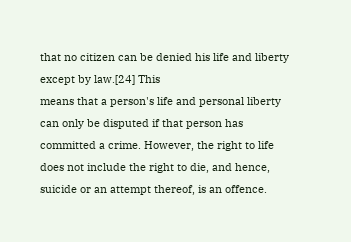that no citizen can be denied his life and liberty except by law.[24] This
means that a person's life and personal liberty can only be disputed if that person has
committed a crime. However, the right to life does not include the right to die, and hence,
suicide or an attempt thereof, is an offence.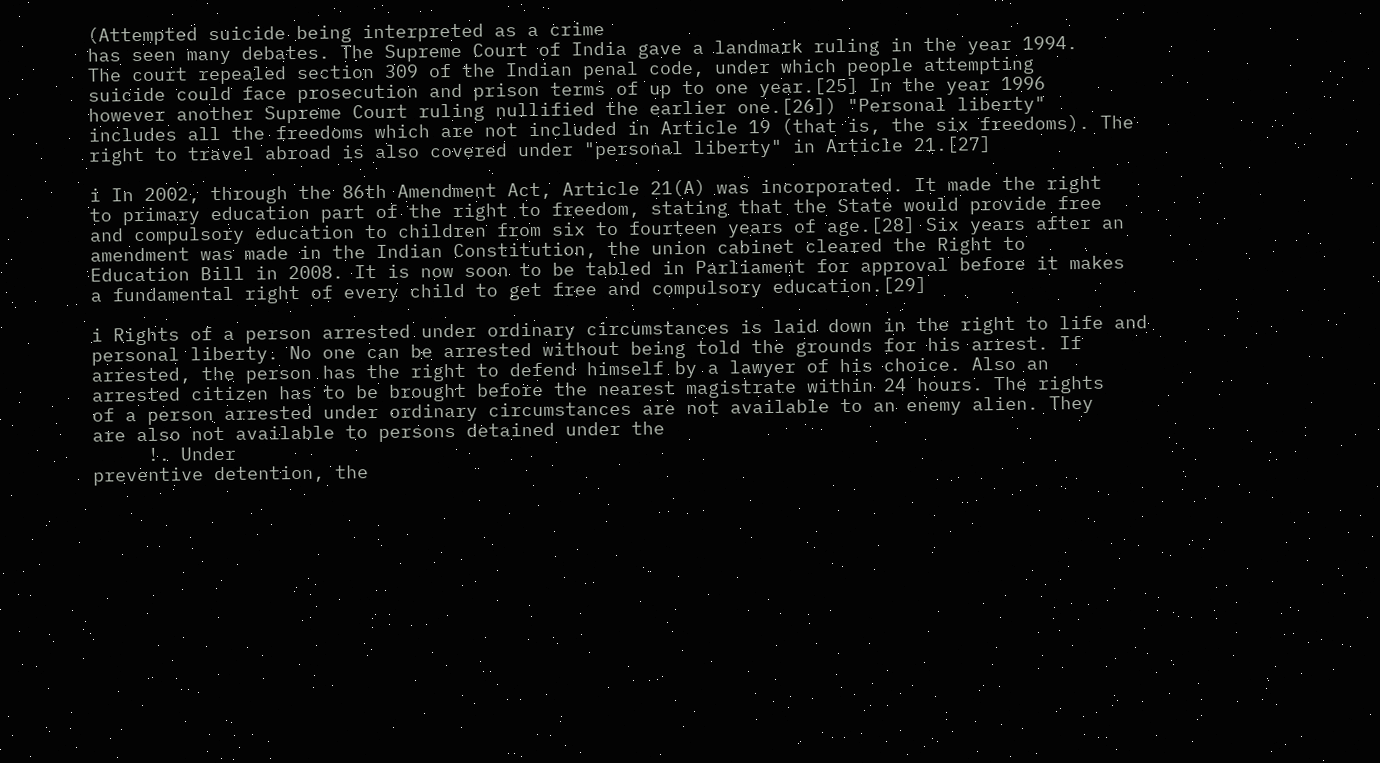(Attempted suicide being interpreted as a crime
has seen many debates. The Supreme Court of India gave a landmark ruling in the year 1994.
The court repealed section 309 of the Indian penal code, under which people attempting
suicide could face prosecution and prison terms of up to one year.[25] In the year 1996
however another Supreme Court ruling nullified the earlier one.[26]) "Personal liberty"
includes all the freedoms which are not included in Article 19 (that is, the six freedoms). The
right to travel abroad is also covered under "personal liberty" in Article 21.[27]

i In 2002, through the 86th Amendment Act, Article 21(A) was incorporated. It made the right
to primary education part of the right to freedom, stating that the State would provide free
and compulsory education to children from six to fourteen years of age.[28] Six years after an
amendment was made in the Indian Constitution, the union cabinet cleared the Right to
Education Bill in 2008. It is now soon to be tabled in Parliament for approval before it makes
a fundamental right of every child to get free and compulsory education.[29]

i Rights of a person arrested under ordinary circumstances is laid down in the right to life and
personal liberty. No one can be arrested without being told the grounds for his arrest. If
arrested, the person has the right to defend himself by a lawyer of his choice. Also an
arrested citizen has to be brought before the nearest magistrate within 24 hours. The rights
of a person arrested under ordinary circumstances are not available to an enemy alien. They
are also not available to persons detained under the
     !. Under
preventive detention, the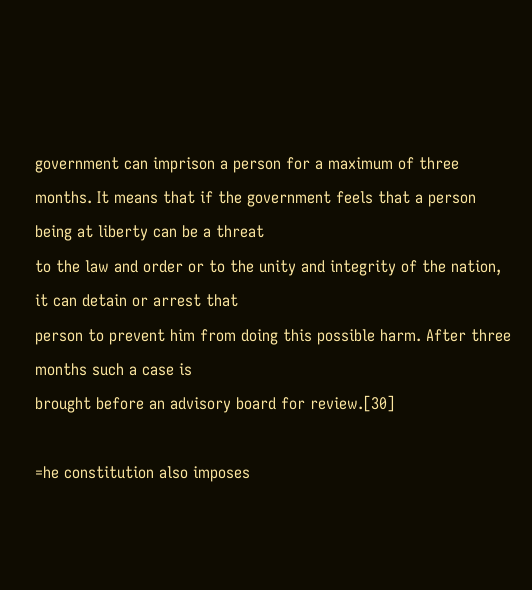government can imprison a person for a maximum of three
months. It means that if the government feels that a person being at liberty can be a threat
to the law and order or to the unity and integrity of the nation, it can detain or arrest that
person to prevent him from doing this possible harm. After three months such a case is
brought before an advisory board for review.[30]

=he constitution also imposes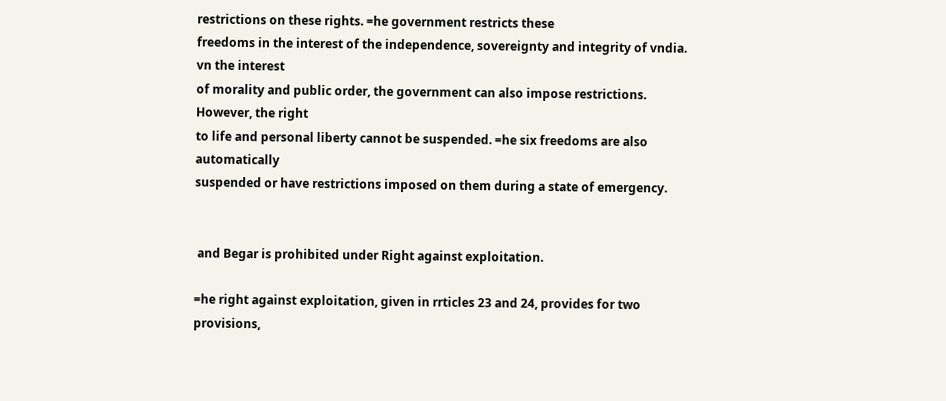restrictions on these rights. =he government restricts these
freedoms in the interest of the independence, sovereignty and integrity of vndia. vn the interest
of morality and public order, the government can also impose restrictions. However, the right
to life and personal liberty cannot be suspended. =he six freedoms are also automatically
suspended or have restrictions imposed on them during a state of emergency.


 and Begar is prohibited under Right against exploitation.

=he right against exploitation, given in rrticles 23 and 24, provides for two provisions,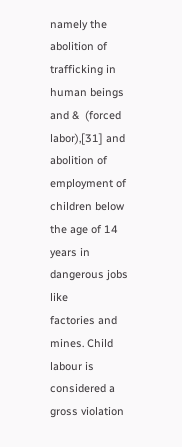namely the abolition of trafficking in human beings and &  (forced labor),[31] and
abolition of employment of children below the age of 14 years in dangerous jobs like
factories and mines. Child labour is considered a gross violation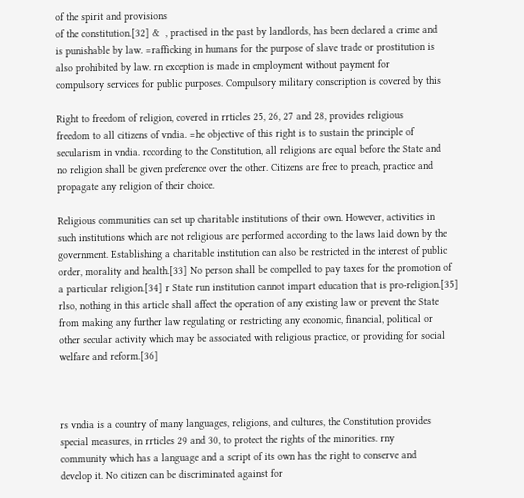of the spirit and provisions
of the constitution.[32] &  , practised in the past by landlords, has been declared a crime and
is punishable by law. =rafficking in humans for the purpose of slave trade or prostitution is
also prohibited by law. rn exception is made in employment without payment for
compulsory services for public purposes. Compulsory military conscription is covered by this

Right to freedom of religion, covered in rrticles 25, 26, 27 and 28, provides religious
freedom to all citizens of vndia. =he objective of this right is to sustain the principle of
secularism in vndia. rccording to the Constitution, all religions are equal before the State and
no religion shall be given preference over the other. Citizens are free to preach, practice and
propagate any religion of their choice.

Religious communities can set up charitable institutions of their own. However, activities in
such institutions which are not religious are performed according to the laws laid down by the
government. Establishing a charitable institution can also be restricted in the interest of public
order, morality and health.[33] No person shall be compelled to pay taxes for the promotion of
a particular religion.[34] r State run institution cannot impart education that is pro-religion.[35]
rlso, nothing in this article shall affect the operation of any existing law or prevent the State
from making any further law regulating or restricting any economic, financial, political or
other secular activity which may be associated with religious practice, or providing for social
welfare and reform.[36]



rs vndia is a country of many languages, religions, and cultures, the Constitution provides
special measures, in rrticles 29 and 30, to protect the rights of the minorities. rny
community which has a language and a script of its own has the right to conserve and
develop it. No citizen can be discriminated against for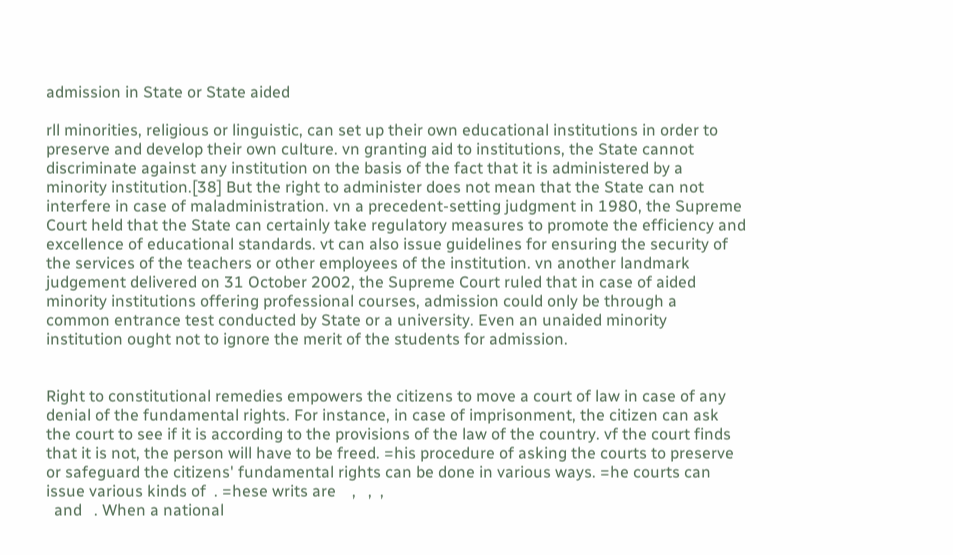admission in State or State aided

rll minorities, religious or linguistic, can set up their own educational institutions in order to
preserve and develop their own culture. vn granting aid to institutions, the State cannot
discriminate against any institution on the basis of the fact that it is administered by a
minority institution.[38] But the right to administer does not mean that the State can not
interfere in case of maladministration. vn a precedent-setting judgment in 1980, the Supreme
Court held that the State can certainly take regulatory measures to promote the efficiency and
excellence of educational standards. vt can also issue guidelines for ensuring the security of
the services of the teachers or other employees of the institution. vn another landmark
judgement delivered on 31 October 2002, the Supreme Court ruled that in case of aided
minority institutions offering professional courses, admission could only be through a
common entrance test conducted by State or a university. Even an unaided minority
institution ought not to ignore the merit of the students for admission.


Right to constitutional remedies empowers the citizens to move a court of law in case of any
denial of the fundamental rights. For instance, in case of imprisonment, the citizen can ask
the court to see if it is according to the provisions of the law of the country. vf the court finds
that it is not, the person will have to be freed. =his procedure of asking the courts to preserve
or safeguard the citizens' fundamental rights can be done in various ways. =he courts can
issue various kinds of  . =hese writs are    ,   ,  ,
  and   . When a national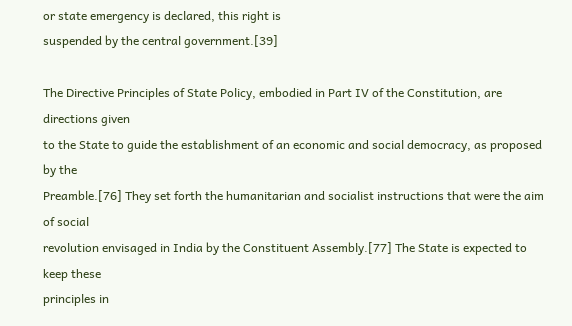or state emergency is declared, this right is
suspended by the central government.[39]

The Directive Principles of State Policy, embodied in Part IV of the Constitution, are directions given
to the State to guide the establishment of an economic and social democracy, as proposed by the
Preamble.[76] They set forth the humanitarian and socialist instructions that were the aim of social
revolution envisaged in India by the Constituent Assembly.[77] The State is expected to keep these
principles in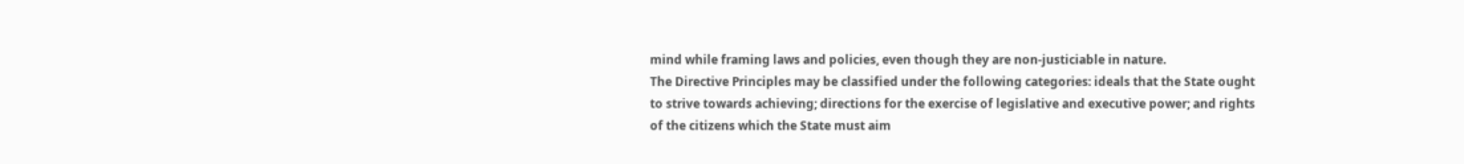mind while framing laws and policies, even though they are non-justiciable in nature.
The Directive Principles may be classified under the following categories: ideals that the State ought
to strive towards achieving; directions for the exercise of legislative and executive power; and rights
of the citizens which the State must aim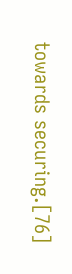towards securing.[76]